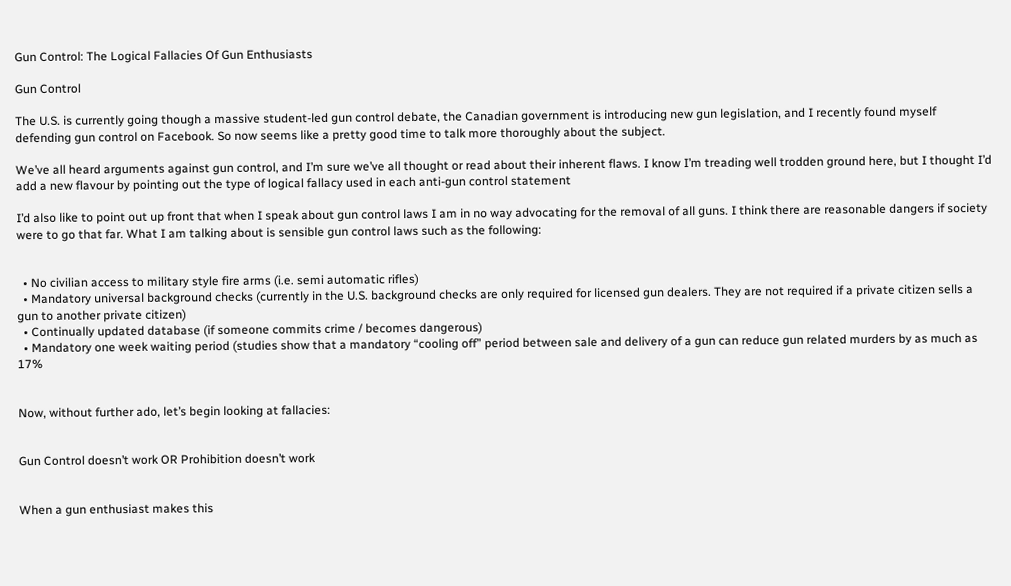Gun Control: The Logical Fallacies Of Gun Enthusiasts

Gun Control

The U.S. is currently going though a massive student-led gun control debate, the Canadian government is introducing new gun legislation, and I recently found myself defending gun control on Facebook. So now seems like a pretty good time to talk more thoroughly about the subject.

We’ve all heard arguments against gun control, and I’m sure we’ve all thought or read about their inherent flaws. I know I’m treading well trodden ground here, but I thought I’d add a new flavour by pointing out the type of logical fallacy used in each anti-gun control statement

I’d also like to point out up front that when I speak about gun control laws I am in no way advocating for the removal of all guns. I think there are reasonable dangers if society were to go that far. What I am talking about is sensible gun control laws such as the following:


  • No civilian access to military style fire arms (i.e. semi automatic rifles)
  • Mandatory universal background checks (currently in the U.S. background checks are only required for licensed gun dealers. They are not required if a private citizen sells a gun to another private citizen)
  • Continually updated database (if someone commits crime / becomes dangerous)
  • Mandatory one week waiting period (studies show that a mandatory “cooling off” period between sale and delivery of a gun can reduce gun related murders by as much as 17%


Now, without further ado, let’s begin looking at fallacies:


Gun Control doesn’t work OR Prohibition doesn’t work


When a gun enthusiast makes this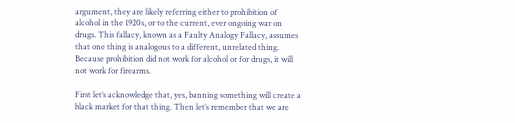argument, they are likely referring either to prohibition of alcohol in the 1920s, or to the current, ever ongoing war on drugs. This fallacy, known as a Faulty Analogy Fallacy, assumes that one thing is analogous to a different, unrelated thing. Because prohibition did not work for alcohol or for drugs, it will not work for firearms.

First let’s acknowledge that, yes, banning something will create a black market for that thing. Then let’s remember that we are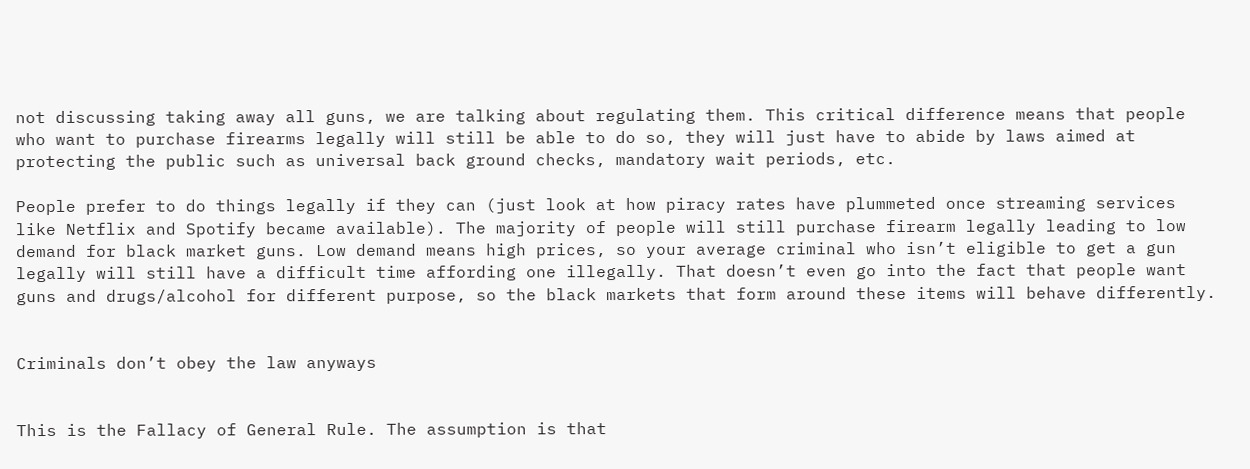not discussing taking away all guns, we are talking about regulating them. This critical difference means that people who want to purchase firearms legally will still be able to do so, they will just have to abide by laws aimed at protecting the public such as universal back ground checks, mandatory wait periods, etc.

People prefer to do things legally if they can (just look at how piracy rates have plummeted once streaming services like Netflix and Spotify became available). The majority of people will still purchase firearm legally leading to low demand for black market guns. Low demand means high prices, so your average criminal who isn’t eligible to get a gun legally will still have a difficult time affording one illegally. That doesn’t even go into the fact that people want guns and drugs/alcohol for different purpose, so the black markets that form around these items will behave differently.


Criminals don’t obey the law anyways


This is the Fallacy of General Rule. The assumption is that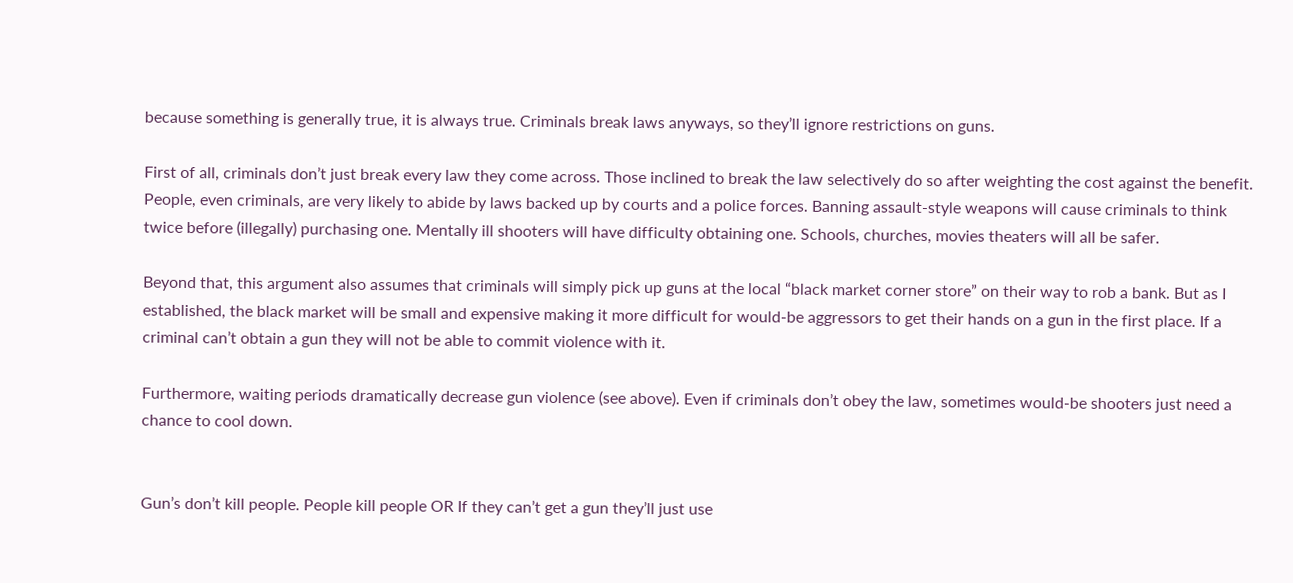because something is generally true, it is always true. Criminals break laws anyways, so they’ll ignore restrictions on guns.

First of all, criminals don’t just break every law they come across. Those inclined to break the law selectively do so after weighting the cost against the benefit. People, even criminals, are very likely to abide by laws backed up by courts and a police forces. Banning assault-style weapons will cause criminals to think twice before (illegally) purchasing one. Mentally ill shooters will have difficulty obtaining one. Schools, churches, movies theaters will all be safer.

Beyond that, this argument also assumes that criminals will simply pick up guns at the local “black market corner store” on their way to rob a bank. But as I established, the black market will be small and expensive making it more difficult for would-be aggressors to get their hands on a gun in the first place. If a criminal can’t obtain a gun they will not be able to commit violence with it.

Furthermore, waiting periods dramatically decrease gun violence (see above). Even if criminals don’t obey the law, sometimes would-be shooters just need a chance to cool down.


Gun’s don’t kill people. People kill people OR If they can’t get a gun they’ll just use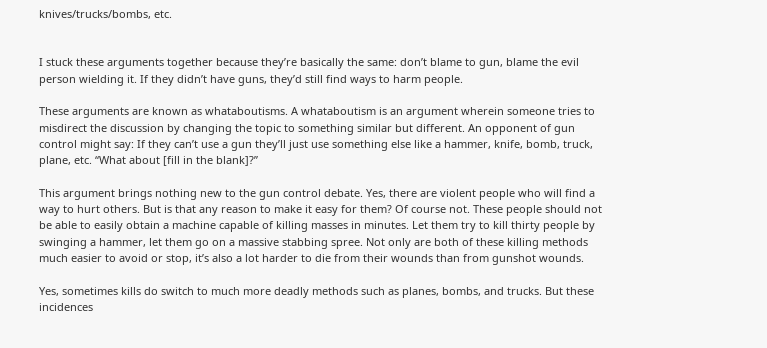knives/trucks/bombs, etc.


I stuck these arguments together because they’re basically the same: don’t blame to gun, blame the evil person wielding it. If they didn’t have guns, they’d still find ways to harm people.

These arguments are known as whataboutisms. A whataboutism is an argument wherein someone tries to misdirect the discussion by changing the topic to something similar but different. An opponent of gun control might say: If they can’t use a gun they’ll just use something else like a hammer, knife, bomb, truck, plane, etc. “What about [fill in the blank]?”

This argument brings nothing new to the gun control debate. Yes, there are violent people who will find a way to hurt others. But is that any reason to make it easy for them? Of course not. These people should not be able to easily obtain a machine capable of killing masses in minutes. Let them try to kill thirty people by swinging a hammer, let them go on a massive stabbing spree. Not only are both of these killing methods much easier to avoid or stop, it’s also a lot harder to die from their wounds than from gunshot wounds.

Yes, sometimes kills do switch to much more deadly methods such as planes, bombs, and trucks. But these incidences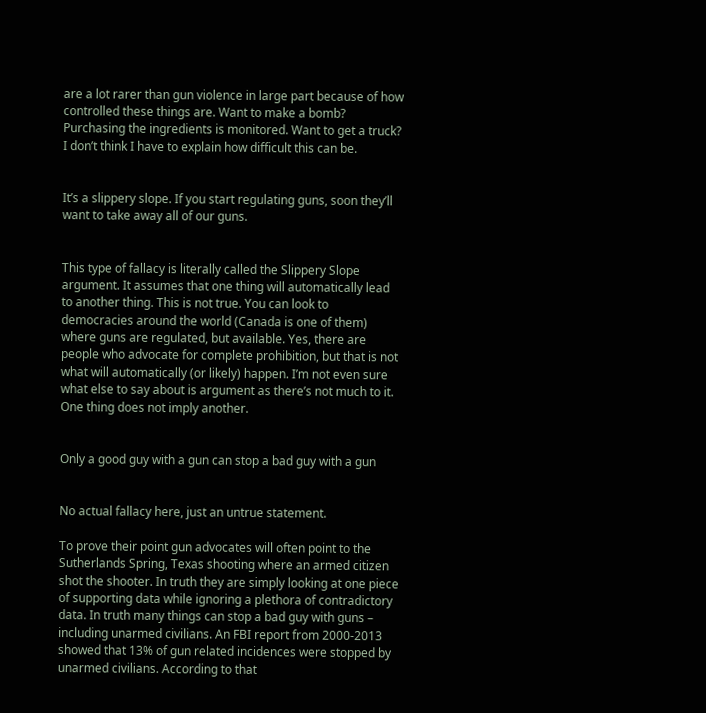are a lot rarer than gun violence in large part because of how controlled these things are. Want to make a bomb? Purchasing the ingredients is monitored. Want to get a truck? I don’t think I have to explain how difficult this can be.


It’s a slippery slope. If you start regulating guns, soon they’ll want to take away all of our guns.


This type of fallacy is literally called the Slippery Slope argument. It assumes that one thing will automatically lead to another thing. This is not true. You can look to democracies around the world (Canada is one of them) where guns are regulated, but available. Yes, there are people who advocate for complete prohibition, but that is not what will automatically (or likely) happen. I’m not even sure what else to say about is argument as there’s not much to it. One thing does not imply another.


Only a good guy with a gun can stop a bad guy with a gun


No actual fallacy here, just an untrue statement.

To prove their point gun advocates will often point to the Sutherlands Spring, Texas shooting where an armed citizen shot the shooter. In truth they are simply looking at one piece of supporting data while ignoring a plethora of contradictory data. In truth many things can stop a bad guy with guns – including unarmed civilians. An FBI report from 2000-2013 showed that 13% of gun related incidences were stopped by unarmed civilians. According to that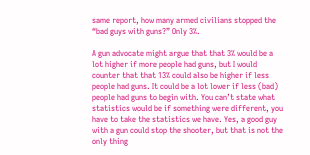same report, how many armed civilians stopped the “bad guys with guns?” Only 3%.

A gun advocate might argue that that 3% would be a lot higher if more people had guns, but I would counter that that 13% could also be higher if less people had guns. It could be a lot lower if less (bad) people had guns to begin with. You can’t state what statistics would be if something were different, you have to take the statistics we have. Yes, a good guy with a gun could stop the shooter, but that is not the only thing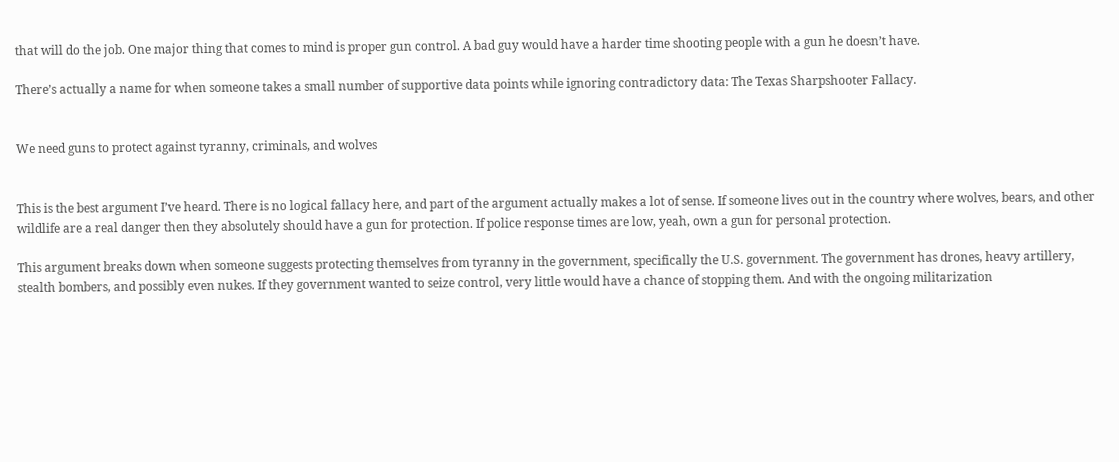that will do the job. One major thing that comes to mind is proper gun control. A bad guy would have a harder time shooting people with a gun he doesn’t have.

There’s actually a name for when someone takes a small number of supportive data points while ignoring contradictory data: The Texas Sharpshooter Fallacy.


We need guns to protect against tyranny, criminals, and wolves


This is the best argument I’ve heard. There is no logical fallacy here, and part of the argument actually makes a lot of sense. If someone lives out in the country where wolves, bears, and other wildlife are a real danger then they absolutely should have a gun for protection. If police response times are low, yeah, own a gun for personal protection.

This argument breaks down when someone suggests protecting themselves from tyranny in the government, specifically the U.S. government. The government has drones, heavy artillery, stealth bombers, and possibly even nukes. If they government wanted to seize control, very little would have a chance of stopping them. And with the ongoing militarization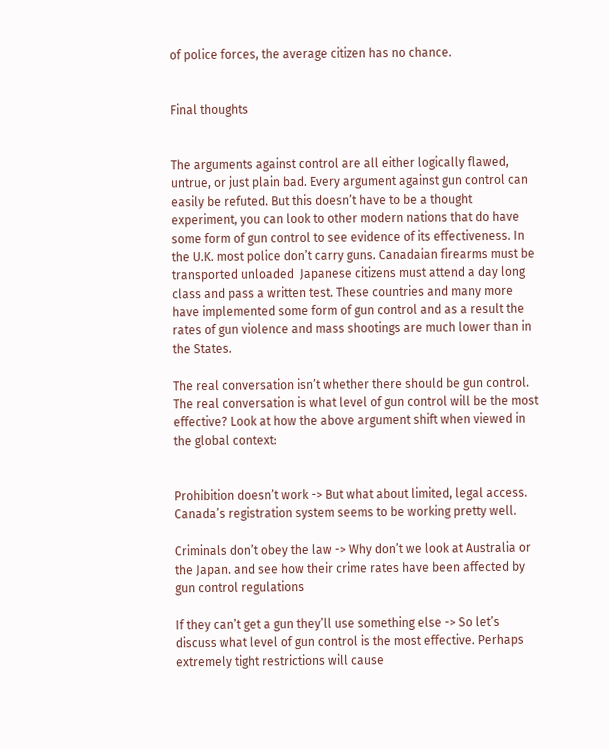of police forces, the average citizen has no chance.


Final thoughts


The arguments against control are all either logically flawed, untrue, or just plain bad. Every argument against gun control can easily be refuted. But this doesn’t have to be a thought experiment, you can look to other modern nations that do have some form of gun control to see evidence of its effectiveness. In the U.K. most police don’t carry guns. Canadaian firearms must be transported unloaded  Japanese citizens must attend a day long class and pass a written test. These countries and many more have implemented some form of gun control and as a result the rates of gun violence and mass shootings are much lower than in the States.

The real conversation isn’t whether there should be gun control. The real conversation is what level of gun control will be the most effective? Look at how the above argument shift when viewed in the global context:


Prohibition doesn’t work -> But what about limited, legal access. Canada’s registration system seems to be working pretty well.

Criminals don’t obey the law -> Why don’t we look at Australia or the Japan. and see how their crime rates have been affected by gun control regulations

If they can’t get a gun they’ll use something else -> So let’s discuss what level of gun control is the most effective. Perhaps extremely tight restrictions will cause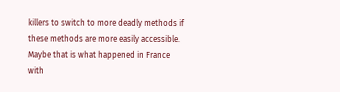killers to switch to more deadly methods if these methods are more easily accessible. Maybe that is what happened in France with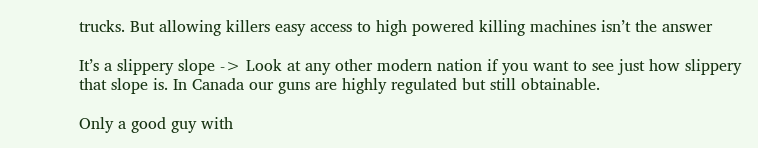trucks. But allowing killers easy access to high powered killing machines isn’t the answer

It’s a slippery slope -> Look at any other modern nation if you want to see just how slippery that slope is. In Canada our guns are highly regulated but still obtainable.

Only a good guy with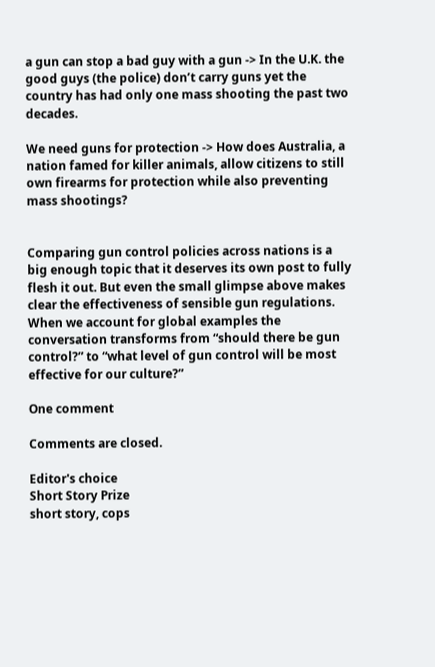a gun can stop a bad guy with a gun -> In the U.K. the good guys (the police) don’t carry guns yet the country has had only one mass shooting the past two decades.

We need guns for protection -> How does Australia, a nation famed for killer animals, allow citizens to still own firearms for protection while also preventing mass shootings?


Comparing gun control policies across nations is a big enough topic that it deserves its own post to fully flesh it out. But even the small glimpse above makes clear the effectiveness of sensible gun regulations. When we account for global examples the conversation transforms from “should there be gun control?” to “what level of gun control will be most effective for our culture?”

One comment

Comments are closed.

Editor's choice
Short Story Prize
short story, cops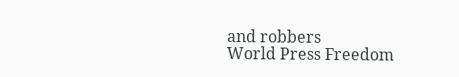and robbers
World Press Freedom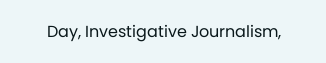Day, Investigative Journalism,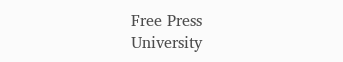Free Press
University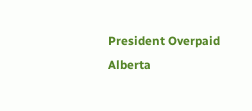President Overpaid Alberta